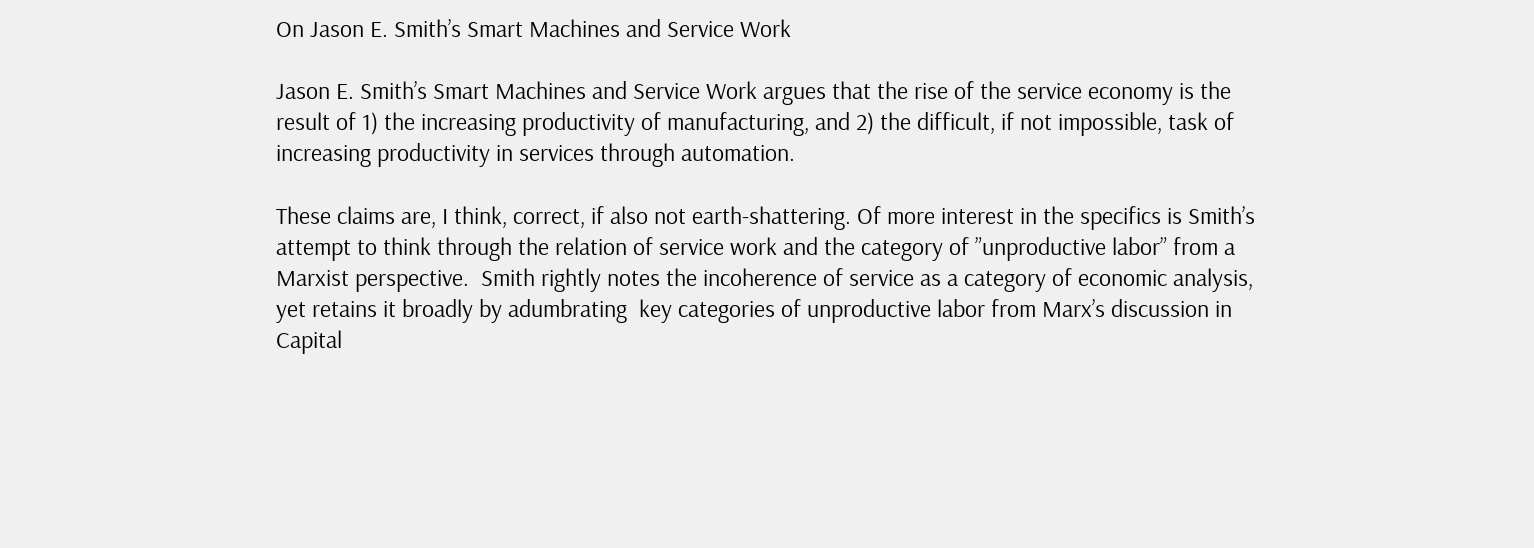On Jason E. Smith’s Smart Machines and Service Work

Jason E. Smith’s Smart Machines and Service Work argues that the rise of the service economy is the result of 1) the increasing productivity of manufacturing, and 2) the difficult, if not impossible, task of increasing productivity in services through automation.

These claims are, I think, correct, if also not earth-shattering. Of more interest in the specifics is Smith’s attempt to think through the relation of service work and the category of ”unproductive labor” from a Marxist perspective.  Smith rightly notes the incoherence of service as a category of economic analysis, yet retains it broadly by adumbrating  key categories of unproductive labor from Marx’s discussion in Capital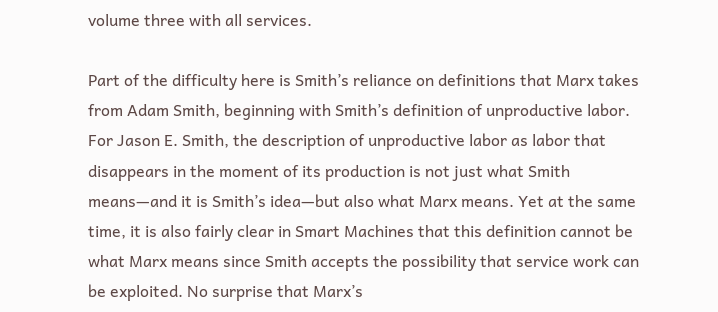volume three with all services.

Part of the difficulty here is Smith’s reliance on definitions that Marx takes from Adam Smith, beginning with Smith’s definition of unproductive labor. For Jason E. Smith, the description of unproductive labor as labor that disappears in the moment of its production is not just what Smith means—and it is Smith’s idea—but also what Marx means. Yet at the same time, it is also fairly clear in Smart Machines that this definition cannot be what Marx means since Smith accepts the possibility that service work can be exploited. No surprise that Marx’s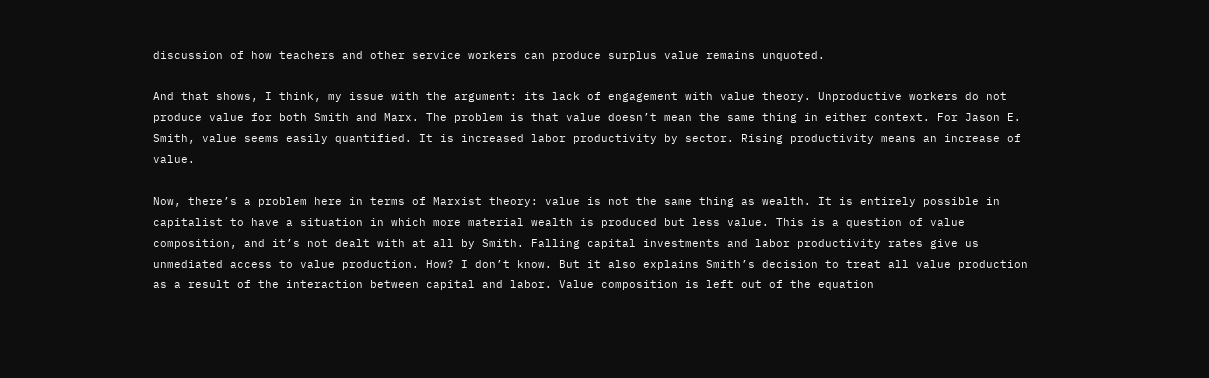discussion of how teachers and other service workers can produce surplus value remains unquoted.

And that shows, I think, my issue with the argument: its lack of engagement with value theory. Unproductive workers do not produce value for both Smith and Marx. The problem is that value doesn’t mean the same thing in either context. For Jason E. Smith, value seems easily quantified. It is increased labor productivity by sector. Rising productivity means an increase of value.

Now, there’s a problem here in terms of Marxist theory: value is not the same thing as wealth. It is entirely possible in capitalist to have a situation in which more material wealth is produced but less value. This is a question of value composition, and it’s not dealt with at all by Smith. Falling capital investments and labor productivity rates give us unmediated access to value production. How? I don’t know. But it also explains Smith’s decision to treat all value production as a result of the interaction between capital and labor. Value composition is left out of the equation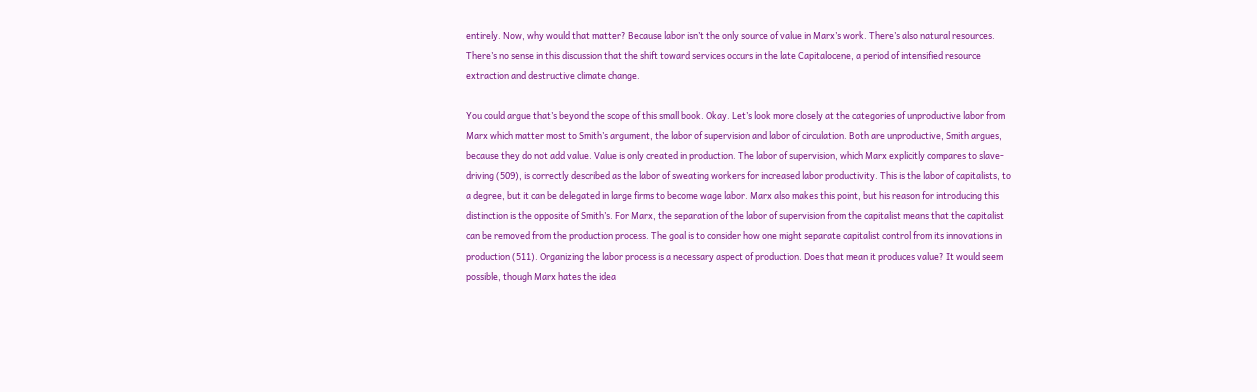entirely. Now, why would that matter? Because labor isn’t the only source of value in Marx’s work. There’s also natural resources. There’s no sense in this discussion that the shift toward services occurs in the late Capitalocene, a period of intensified resource extraction and destructive climate change.

You could argue that’s beyond the scope of this small book. Okay. Let’s look more closely at the categories of unproductive labor from Marx which matter most to Smith’s argument, the labor of supervision and labor of circulation. Both are unproductive, Smith argues, because they do not add value. Value is only created in production. The labor of supervision, which Marx explicitly compares to slave-driving (509), is correctly described as the labor of sweating workers for increased labor productivity. This is the labor of capitalists, to a degree, but it can be delegated in large firms to become wage labor. Marx also makes this point, but his reason for introducing this distinction is the opposite of Smith’s. For Marx, the separation of the labor of supervision from the capitalist means that the capitalist can be removed from the production process. The goal is to consider how one might separate capitalist control from its innovations in production (511). Organizing the labor process is a necessary aspect of production. Does that mean it produces value? It would seem possible, though Marx hates the idea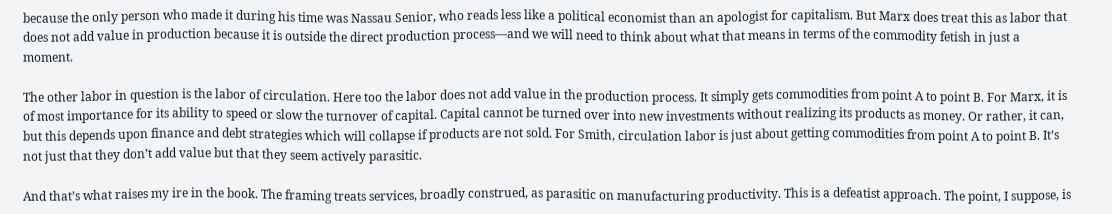because the only person who made it during his time was Nassau Senior, who reads less like a political economist than an apologist for capitalism. But Marx does treat this as labor that does not add value in production because it is outside the direct production process—and we will need to think about what that means in terms of the commodity fetish in just a moment.

The other labor in question is the labor of circulation. Here too the labor does not add value in the production process. It simply gets commodities from point A to point B. For Marx, it is of most importance for its ability to speed or slow the turnover of capital. Capital cannot be turned over into new investments without realizing its products as money. Or rather, it can, but this depends upon finance and debt strategies which will collapse if products are not sold. For Smith, circulation labor is just about getting commodities from point A to point B. It’s not just that they don’t add value but that they seem actively parasitic.

And that’s what raises my ire in the book. The framing treats services, broadly construed, as parasitic on manufacturing productivity. This is a defeatist approach. The point, I suppose, is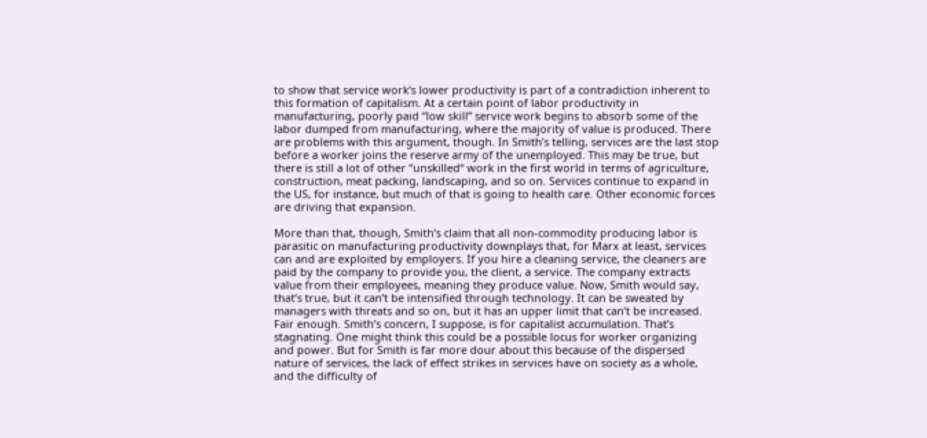to show that service work’s lower productivity is part of a contradiction inherent to this formation of capitalism. At a certain point of labor productivity in manufacturing, poorly paid “low skill” service work begins to absorb some of the labor dumped from manufacturing, where the majority of value is produced. There are problems with this argument, though. In Smith’s telling, services are the last stop before a worker joins the reserve army of the unemployed. This may be true, but there is still a lot of other ”unskilled“ work in the first world in terms of agriculture, construction, meat packing, landscaping, and so on. Services continue to expand in the US, for instance, but much of that is going to health care. Other economic forces are driving that expansion.

More than that, though, Smith’s claim that all non-commodity producing labor is parasitic on manufacturing productivity downplays that, for Marx at least, services can and are exploited by employers. If you hire a cleaning service, the cleaners are paid by the company to provide you, the client, a service. The company extracts value from their employees, meaning they produce value. Now, Smith would say, that’s true, but it can’t be intensified through technology. It can be sweated by managers with threats and so on, but it has an upper limit that can’t be increased. Fair enough. Smith’s concern, I suppose, is for capitalist accumulation. That’s stagnating. One might think this could be a possible locus for worker organizing and power. But for Smith is far more dour about this because of the dispersed nature of services, the lack of effect strikes in services have on society as a whole, and the difficulty of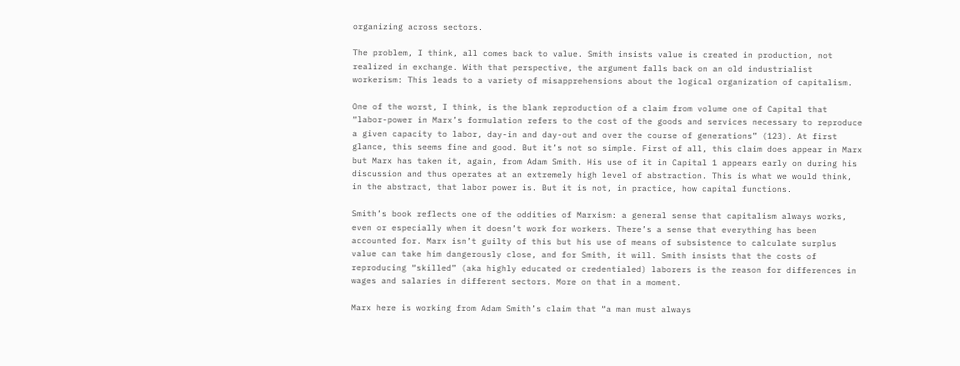organizing across sectors.

The problem, I think, all comes back to value. Smith insists value is created in production, not realized in exchange. With that perspective, the argument falls back on an old industrialist workerism: This leads to a variety of misapprehensions about the logical organization of capitalism.

One of the worst, I think, is the blank reproduction of a claim from volume one of Capital that “labor-power in Marx’s formulation refers to the cost of the goods and services necessary to reproduce a given capacity to labor, day-in and day-out and over the course of generations” (123). At first glance, this seems fine and good. But it’s not so simple. First of all, this claim does appear in Marx but Marx has taken it, again, from Adam Smith. His use of it in Capital 1 appears early on during his discussion and thus operates at an extremely high level of abstraction. This is what we would think, in the abstract, that labor power is. But it is not, in practice, how capital functions.

Smith’s book reflects one of the oddities of Marxism: a general sense that capitalism always works, even or especially when it doesn’t work for workers. There’s a sense that everything has been accounted for. Marx isn’t guilty of this but his use of means of subsistence to calculate surplus value can take him dangerously close, and for Smith, it will. Smith insists that the costs of reproducing “skilled” (aka highly educated or credentialed) laborers is the reason for differences in wages and salaries in different sectors. More on that in a moment.

Marx here is working from Adam Smith’s claim that “a man must always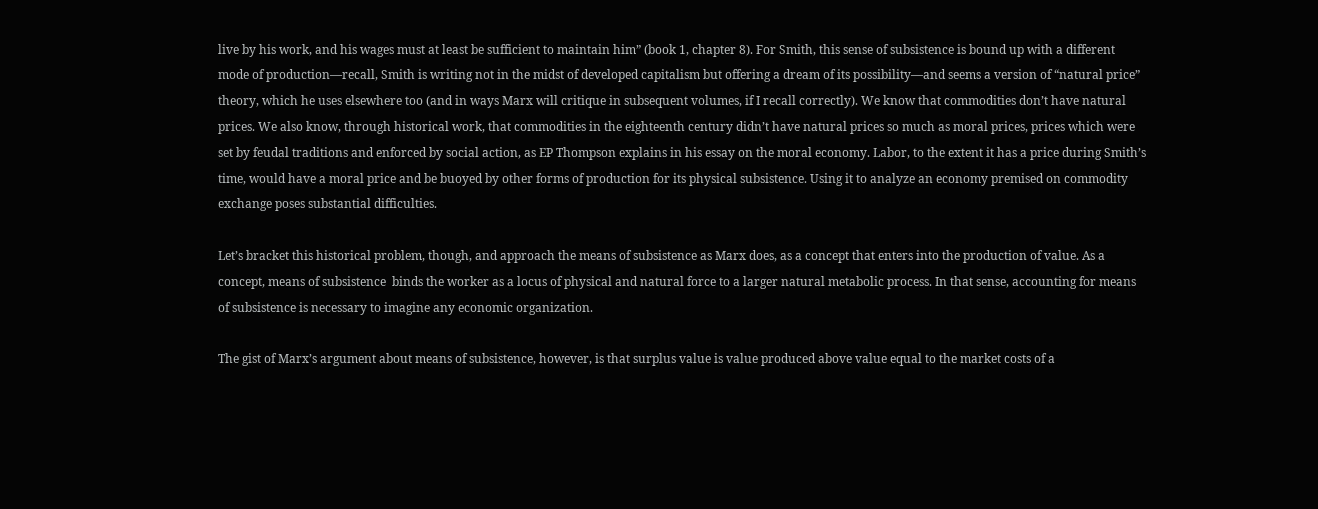live by his work, and his wages must at least be sufficient to maintain him” (book 1, chapter 8). For Smith, this sense of subsistence is bound up with a different mode of production—recall, Smith is writing not in the midst of developed capitalism but offering a dream of its possibility—and seems a version of “natural price” theory, which he uses elsewhere too (and in ways Marx will critique in subsequent volumes, if I recall correctly). We know that commodities don’t have natural prices. We also know, through historical work, that commodities in the eighteenth century didn’t have natural prices so much as moral prices, prices which were set by feudal traditions and enforced by social action, as EP Thompson explains in his essay on the moral economy. Labor, to the extent it has a price during Smith’s time, would have a moral price and be buoyed by other forms of production for its physical subsistence. Using it to analyze an economy premised on commodity exchange poses substantial difficulties.

Let’s bracket this historical problem, though, and approach the means of subsistence as Marx does, as a concept that enters into the production of value. As a concept, means of subsistence  binds the worker as a locus of physical and natural force to a larger natural metabolic process. In that sense, accounting for means of subsistence is necessary to imagine any economic organization.

The gist of Marx’s argument about means of subsistence, however, is that surplus value is value produced above value equal to the market costs of a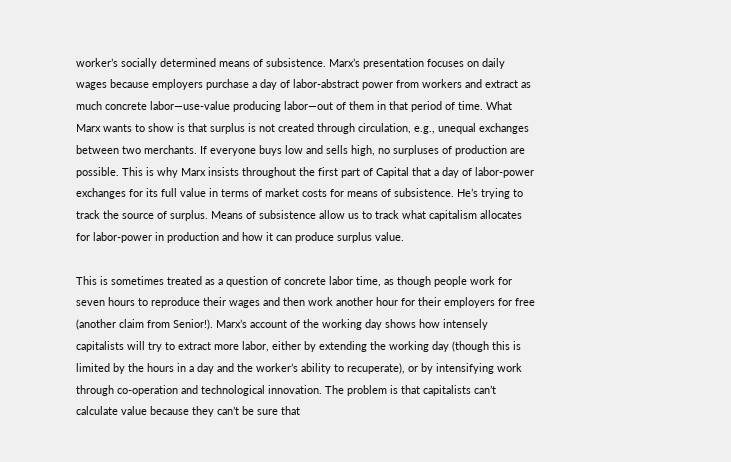worker’s socially determined means of subsistence. Marx’s presentation focuses on daily wages because employers purchase a day of labor-abstract power from workers and extract as much concrete labor—use-value producing labor—out of them in that period of time. What Marx wants to show is that surplus is not created through circulation, e.g., unequal exchanges between two merchants. If everyone buys low and sells high, no surpluses of production are possible. This is why Marx insists throughout the first part of Capital that a day of labor-power exchanges for its full value in terms of market costs for means of subsistence. He’s trying to track the source of surplus. Means of subsistence allow us to track what capitalism allocates for labor-power in production and how it can produce surplus value.

This is sometimes treated as a question of concrete labor time, as though people work for seven hours to reproduce their wages and then work another hour for their employers for free (another claim from Senior!). Marx’s account of the working day shows how intensely capitalists will try to extract more labor, either by extending the working day (though this is limited by the hours in a day and the worker’s ability to recuperate), or by intensifying work through co-operation and technological innovation. The problem is that capitalists can’t calculate value because they can’t be sure that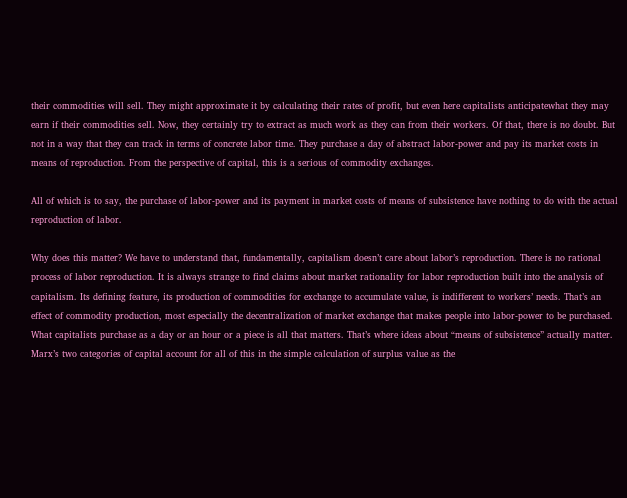their commodities will sell. They might approximate it by calculating their rates of profit, but even here capitalists anticipatewhat they may earn if their commodities sell. Now, they certainly try to extract as much work as they can from their workers. Of that, there is no doubt. But not in a way that they can track in terms of concrete labor time. They purchase a day of abstract labor-power and pay its market costs in means of reproduction. From the perspective of capital, this is a serious of commodity exchanges.

All of which is to say, the purchase of labor-power and its payment in market costs of means of subsistence have nothing to do with the actual reproduction of labor.

Why does this matter? We have to understand that, fundamentally, capitalism doesn’t care about labor’s reproduction. There is no rational process of labor reproduction. It is always strange to find claims about market rationality for labor reproduction built into the analysis of capitalism. Its defining feature, its production of commodities for exchange to accumulate value, is indifferent to workers’ needs. That’s an effect of commodity production, most especially the decentralization of market exchange that makes people into labor-power to be purchased. What capitalists purchase as a day or an hour or a piece is all that matters. That’s where ideas about “means of subsistence” actually matter. Marx’s two categories of capital account for all of this in the simple calculation of surplus value as the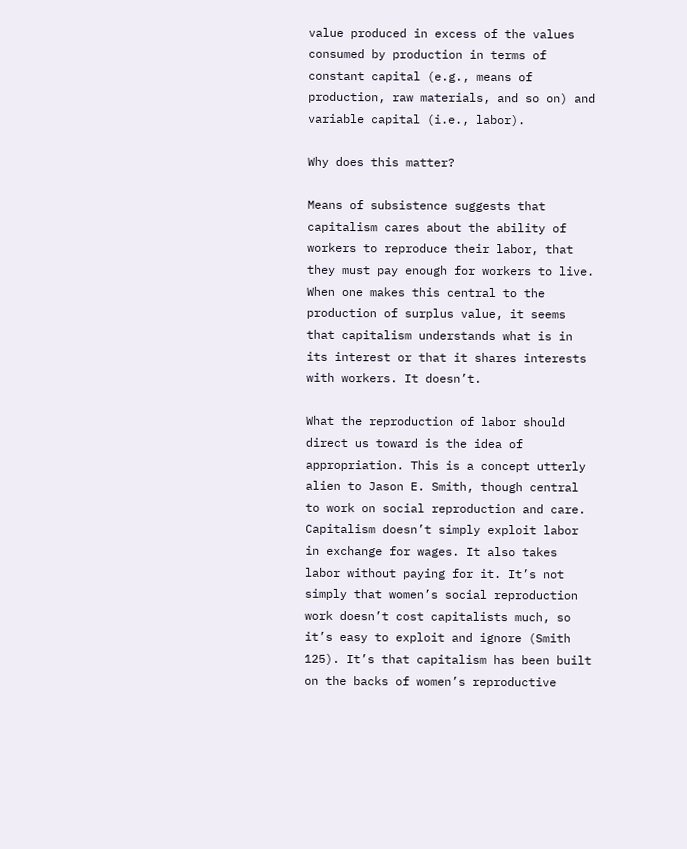value produced in excess of the values consumed by production in terms of constant capital (e.g., means of production, raw materials, and so on) and variable capital (i.e., labor).

Why does this matter?

Means of subsistence suggests that capitalism cares about the ability of workers to reproduce their labor, that they must pay enough for workers to live. When one makes this central to the production of surplus value, it seems that capitalism understands what is in its interest or that it shares interests with workers. It doesn’t.

What the reproduction of labor should direct us toward is the idea of appropriation. This is a concept utterly alien to Jason E. Smith, though central to work on social reproduction and care. Capitalism doesn’t simply exploit labor in exchange for wages. It also takes labor without paying for it. It’s not simply that women’s social reproduction work doesn’t cost capitalists much, so it’s easy to exploit and ignore (Smith 125). It’s that capitalism has been built on the backs of women’s reproductive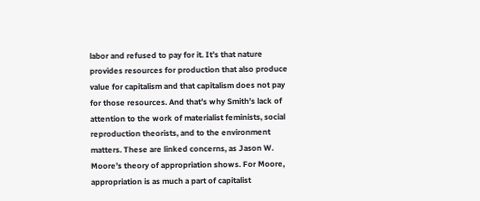labor and refused to pay for it. It’s that nature provides resources for production that also produce value for capitalism and that capitalism does not pay for those resources. And that’s why Smith’s lack of attention to the work of materialist feminists, social reproduction theorists, and to the environment matters. These are linked concerns, as Jason W. Moore’s theory of appropriation shows. For Moore, appropriation is as much a part of capitalist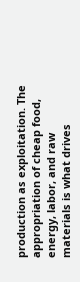production as exploitation. The appropriation of cheap food, energy, labor, and raw materials is what drives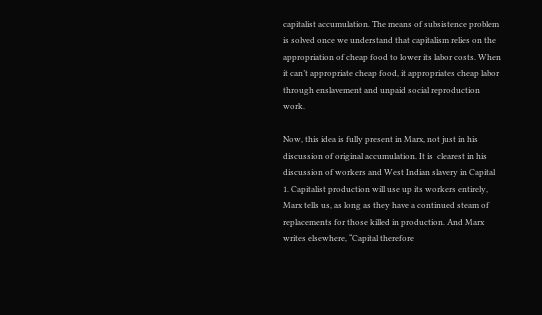capitalist accumulation. The means of subsistence problem is solved once we understand that capitalism relies on the appropriation of cheap food to lower its labor costs. When it can’t appropriate cheap food, it appropriates cheap labor through enslavement and unpaid social reproduction work.

Now, this idea is fully present in Marx, not just in his discussion of original accumulation. It is  clearest in his discussion of workers and West Indian slavery in Capital 1. Capitalist production will use up its workers entirely, Marx tells us, as long as they have a continued steam of replacements for those killed in production. And Marx writes elsewhere, “Capital therefore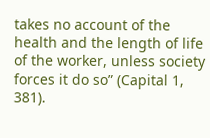takes no account of the health and the length of life of the worker, unless society forces it do so” (Capital 1, 381).